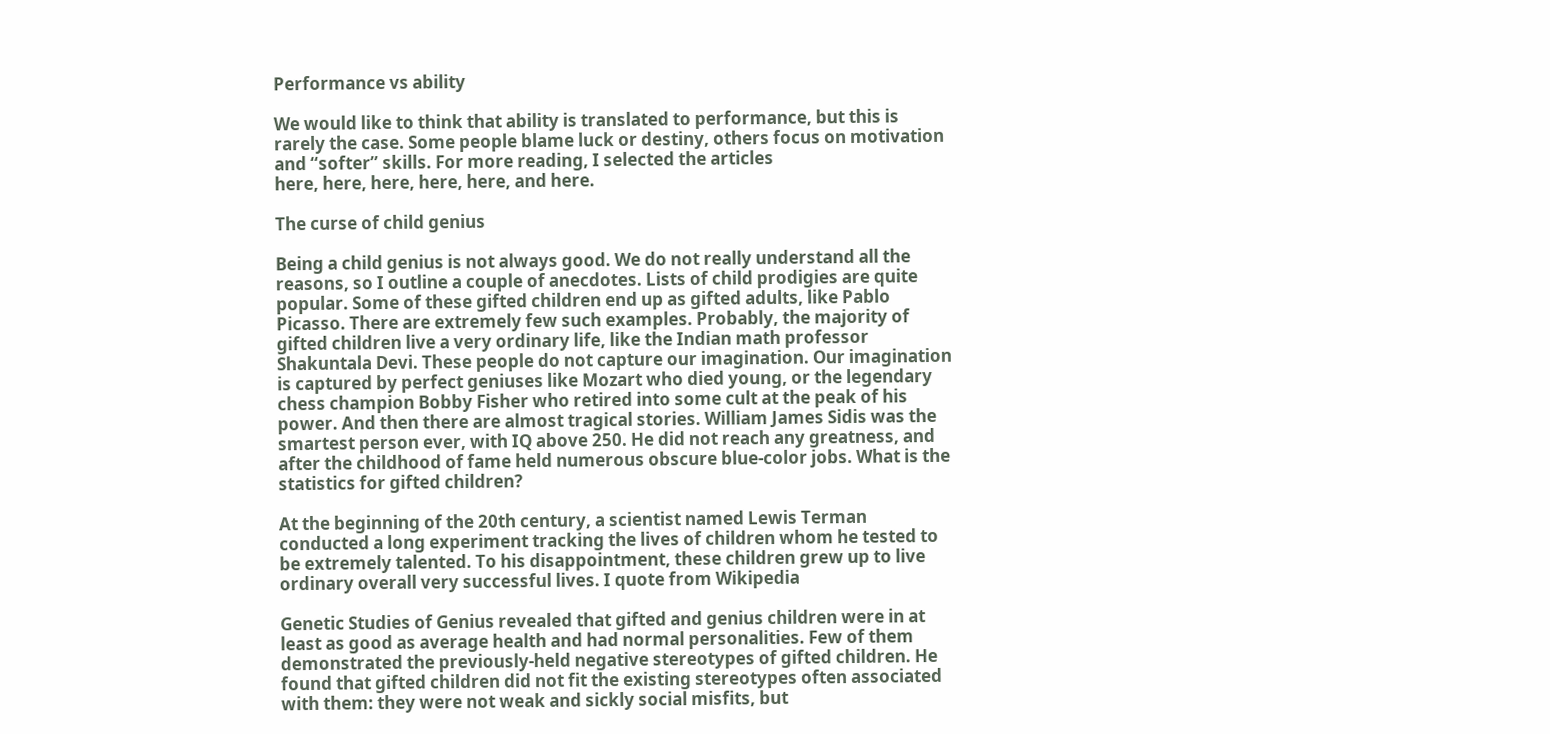Performance vs ability

We would like to think that ability is translated to performance, but this is rarely the case. Some people blame luck or destiny, others focus on motivation and “softer” skills. For more reading, I selected the articles
here, here, here, here, here, and here.

The curse of child genius

Being a child genius is not always good. We do not really understand all the reasons, so I outline a couple of anecdotes. Lists of child prodigies are quite popular. Some of these gifted children end up as gifted adults, like Pablo Picasso. There are extremely few such examples. Probably, the majority of gifted children live a very ordinary life, like the Indian math professor Shakuntala Devi. These people do not capture our imagination. Our imagination is captured by perfect geniuses like Mozart who died young, or the legendary chess champion Bobby Fisher who retired into some cult at the peak of his power. And then there are almost tragical stories. William James Sidis was the smartest person ever, with IQ above 250. He did not reach any greatness, and after the childhood of fame held numerous obscure blue-color jobs. What is the statistics for gifted children?

At the beginning of the 20th century, a scientist named Lewis Terman conducted a long experiment tracking the lives of children whom he tested to be extremely talented. To his disappointment, these children grew up to live ordinary overall very successful lives. I quote from Wikipedia

Genetic Studies of Genius revealed that gifted and genius children were in at least as good as average health and had normal personalities. Few of them demonstrated the previously-held negative stereotypes of gifted children. He found that gifted children did not fit the existing stereotypes often associated with them: they were not weak and sickly social misfits, but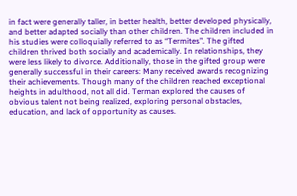in fact were generally taller, in better health, better developed physically, and better adapted socially than other children. The children included in his studies were colloquially referred to as “Termites”. The gifted children thrived both socially and academically. In relationships, they were less likely to divorce. Additionally, those in the gifted group were generally successful in their careers: Many received awards recognizing their achievements. Though many of the children reached exceptional heights in adulthood, not all did. Terman explored the causes of obvious talent not being realized, exploring personal obstacles, education, and lack of opportunity as causes.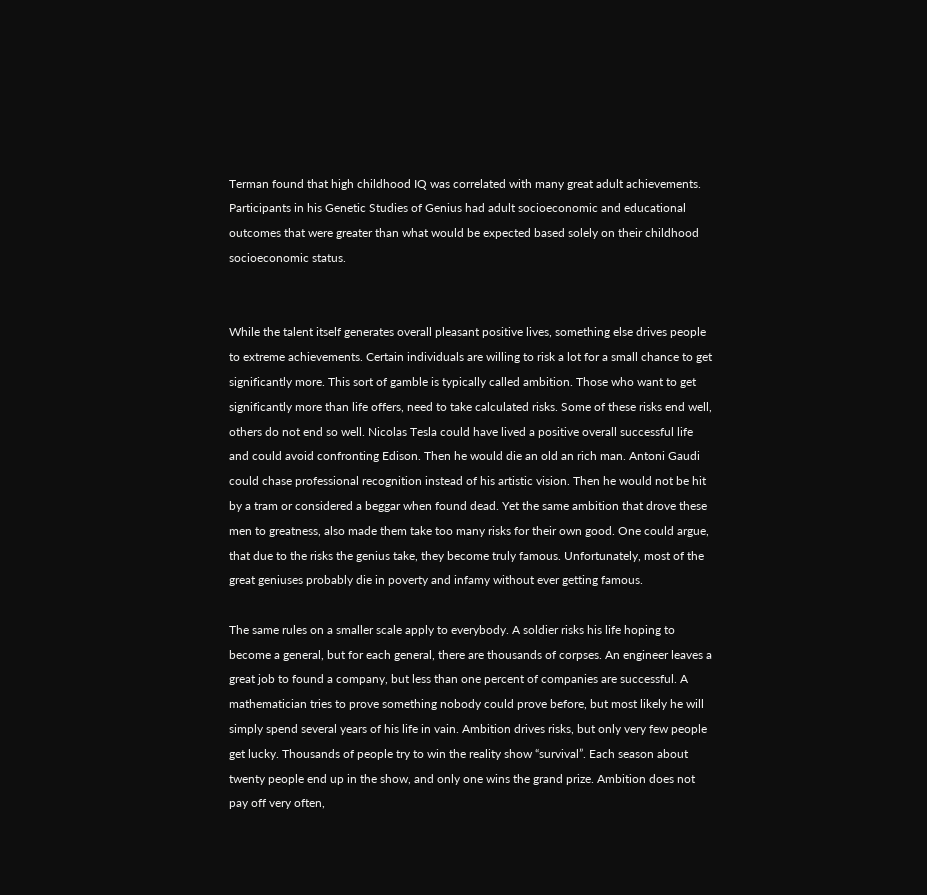Terman found that high childhood IQ was correlated with many great adult achievements. Participants in his Genetic Studies of Genius had adult socioeconomic and educational outcomes that were greater than what would be expected based solely on their childhood socioeconomic status.


While the talent itself generates overall pleasant positive lives, something else drives people to extreme achievements. Certain individuals are willing to risk a lot for a small chance to get significantly more. This sort of gamble is typically called ambition. Those who want to get significantly more than life offers, need to take calculated risks. Some of these risks end well, others do not end so well. Nicolas Tesla could have lived a positive overall successful life and could avoid confronting Edison. Then he would die an old an rich man. Antoni Gaudi could chase professional recognition instead of his artistic vision. Then he would not be hit by a tram or considered a beggar when found dead. Yet the same ambition that drove these men to greatness, also made them take too many risks for their own good. One could argue, that due to the risks the genius take, they become truly famous. Unfortunately, most of the great geniuses probably die in poverty and infamy without ever getting famous.

The same rules on a smaller scale apply to everybody. A soldier risks his life hoping to become a general, but for each general, there are thousands of corpses. An engineer leaves a great job to found a company, but less than one percent of companies are successful. A mathematician tries to prove something nobody could prove before, but most likely he will simply spend several years of his life in vain. Ambition drives risks, but only very few people get lucky. Thousands of people try to win the reality show “survival”. Each season about twenty people end up in the show, and only one wins the grand prize. Ambition does not pay off very often,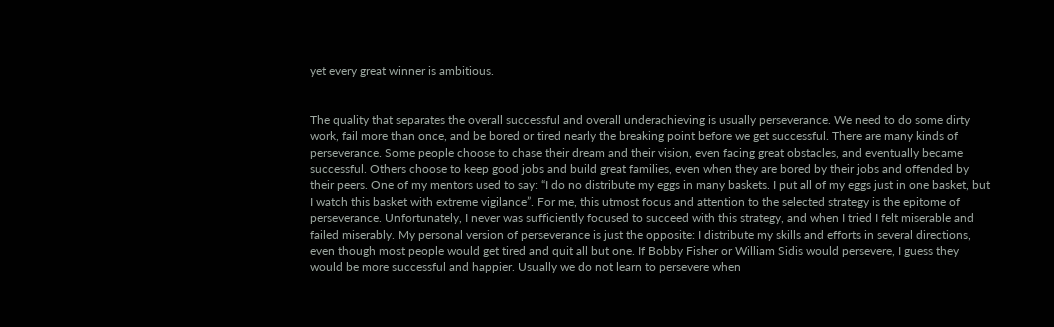yet every great winner is ambitious.


The quality that separates the overall successful and overall underachieving is usually perseverance. We need to do some dirty work, fail more than once, and be bored or tired nearly the breaking point before we get successful. There are many kinds of perseverance. Some people choose to chase their dream and their vision, even facing great obstacles, and eventually became successful. Others choose to keep good jobs and build great families, even when they are bored by their jobs and offended by their peers. One of my mentors used to say: “I do no distribute my eggs in many baskets. I put all of my eggs just in one basket, but I watch this basket with extreme vigilance”. For me, this utmost focus and attention to the selected strategy is the epitome of perseverance. Unfortunately, I never was sufficiently focused to succeed with this strategy, and when I tried I felt miserable and failed miserably. My personal version of perseverance is just the opposite: I distribute my skills and efforts in several directions, even though most people would get tired and quit all but one. If Bobby Fisher or William Sidis would persevere, I guess they would be more successful and happier. Usually we do not learn to persevere when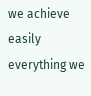we achieve easily everything we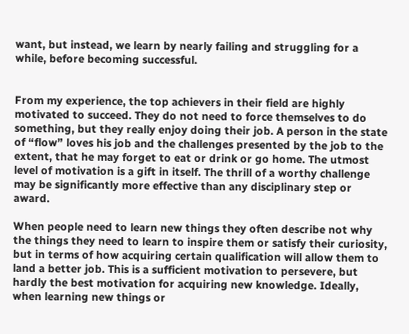want, but instead, we learn by nearly failing and struggling for a while, before becoming successful.


From my experience, the top achievers in their field are highly motivated to succeed. They do not need to force themselves to do something, but they really enjoy doing their job. A person in the state of “flow” loves his job and the challenges presented by the job to the extent, that he may forget to eat or drink or go home. The utmost level of motivation is a gift in itself. The thrill of a worthy challenge may be significantly more effective than any disciplinary step or award.

When people need to learn new things they often describe not why the things they need to learn to inspire them or satisfy their curiosity, but in terms of how acquiring certain qualification will allow them to land a better job. This is a sufficient motivation to persevere, but hardly the best motivation for acquiring new knowledge. Ideally, when learning new things or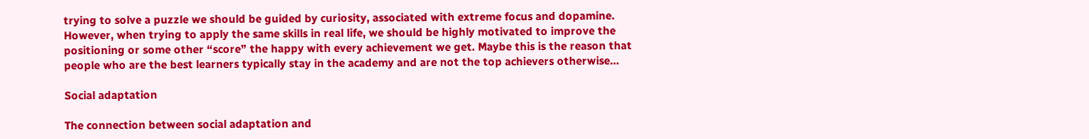trying to solve a puzzle we should be guided by curiosity, associated with extreme focus and dopamine. However, when trying to apply the same skills in real life, we should be highly motivated to improve the positioning or some other “score” the happy with every achievement we get. Maybe this is the reason that people who are the best learners typically stay in the academy and are not the top achievers otherwise…

Social adaptation

The connection between social adaptation and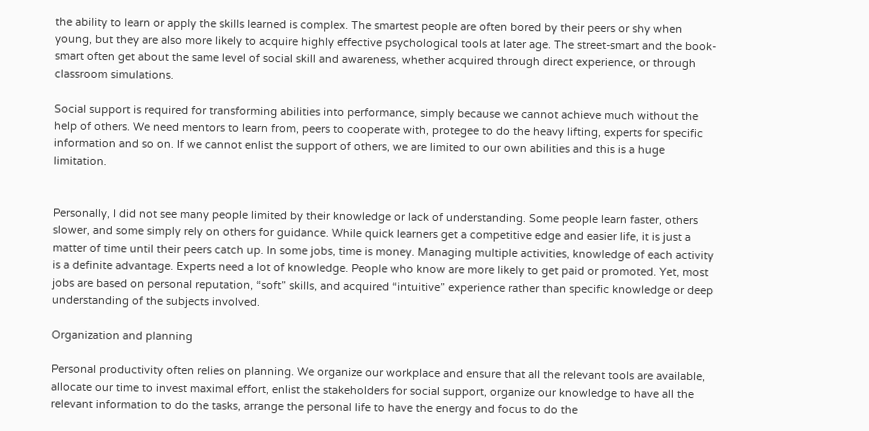the ability to learn or apply the skills learned is complex. The smartest people are often bored by their peers or shy when young, but they are also more likely to acquire highly effective psychological tools at later age. The street-smart and the book-smart often get about the same level of social skill and awareness, whether acquired through direct experience, or through classroom simulations.

Social support is required for transforming abilities into performance, simply because we cannot achieve much without the help of others. We need mentors to learn from, peers to cooperate with, protegee to do the heavy lifting, experts for specific information and so on. If we cannot enlist the support of others, we are limited to our own abilities and this is a huge limitation.


Personally, I did not see many people limited by their knowledge or lack of understanding. Some people learn faster, others slower, and some simply rely on others for guidance. While quick learners get a competitive edge and easier life, it is just a matter of time until their peers catch up. In some jobs, time is money. Managing multiple activities, knowledge of each activity is a definite advantage. Experts need a lot of knowledge. People who know are more likely to get paid or promoted. Yet, most jobs are based on personal reputation, “soft” skills, and acquired “intuitive” experience rather than specific knowledge or deep understanding of the subjects involved.

Organization and planning

Personal productivity often relies on planning. We organize our workplace and ensure that all the relevant tools are available, allocate our time to invest maximal effort, enlist the stakeholders for social support, organize our knowledge to have all the relevant information to do the tasks, arrange the personal life to have the energy and focus to do the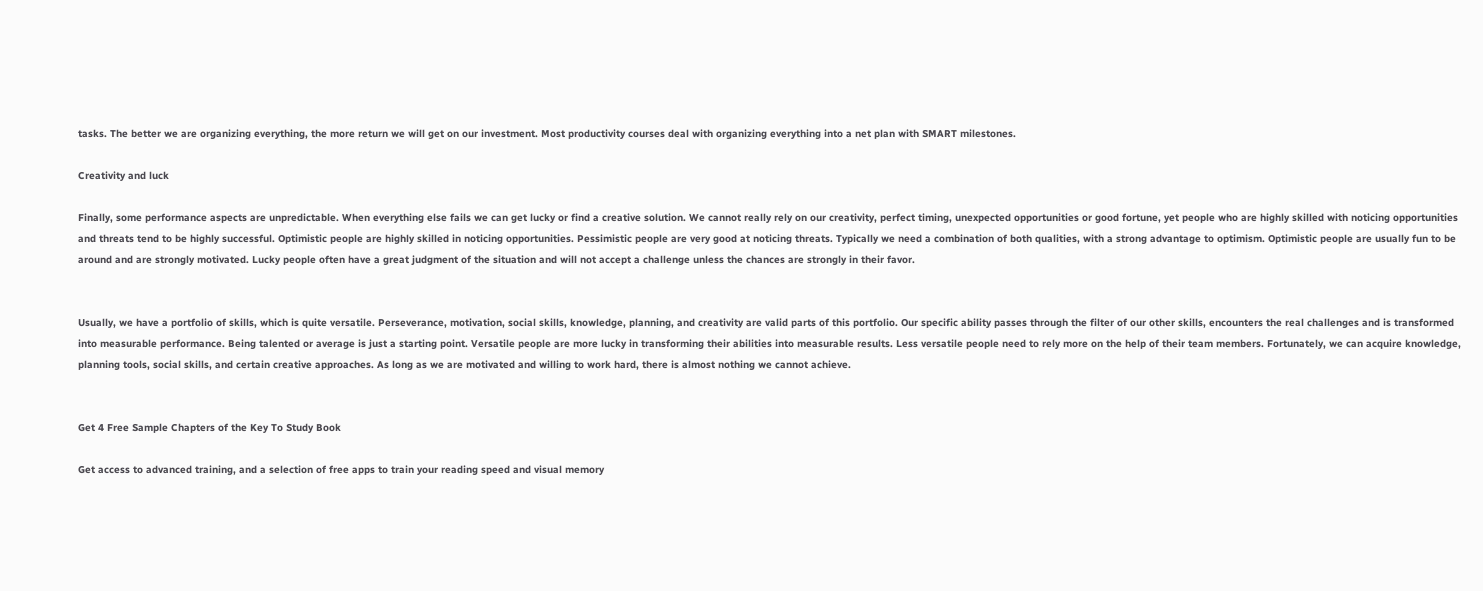tasks. The better we are organizing everything, the more return we will get on our investment. Most productivity courses deal with organizing everything into a net plan with SMART milestones.

Creativity and luck

Finally, some performance aspects are unpredictable. When everything else fails we can get lucky or find a creative solution. We cannot really rely on our creativity, perfect timing, unexpected opportunities or good fortune, yet people who are highly skilled with noticing opportunities and threats tend to be highly successful. Optimistic people are highly skilled in noticing opportunities. Pessimistic people are very good at noticing threats. Typically we need a combination of both qualities, with a strong advantage to optimism. Optimistic people are usually fun to be around and are strongly motivated. Lucky people often have a great judgment of the situation and will not accept a challenge unless the chances are strongly in their favor.


Usually, we have a portfolio of skills, which is quite versatile. Perseverance, motivation, social skills, knowledge, planning, and creativity are valid parts of this portfolio. Our specific ability passes through the filter of our other skills, encounters the real challenges and is transformed into measurable performance. Being talented or average is just a starting point. Versatile people are more lucky in transforming their abilities into measurable results. Less versatile people need to rely more on the help of their team members. Fortunately, we can acquire knowledge, planning tools, social skills, and certain creative approaches. As long as we are motivated and willing to work hard, there is almost nothing we cannot achieve.


Get 4 Free Sample Chapters of the Key To Study Book

Get access to advanced training, and a selection of free apps to train your reading speed and visual memory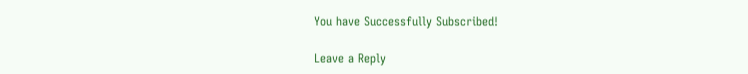You have Successfully Subscribed!

Leave a Reply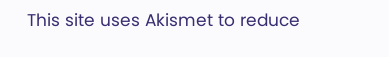This site uses Akismet to reduce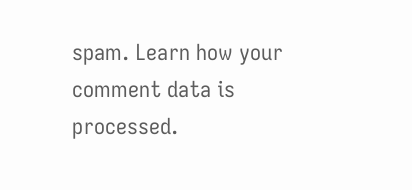spam. Learn how your comment data is processed.